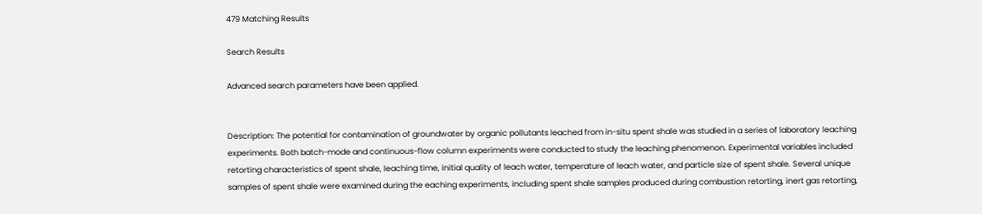479 Matching Results

Search Results

Advanced search parameters have been applied.


Description: The potential for contamination of groundwater by organic pollutants leached from in-situ spent shale was studied in a series of laboratory leaching experiments. Both batch-mode and continuous-flow column experiments were conducted to study the leaching phenomenon. Experimental variables included retorting characteristics of spent shale, leaching time, initial quality of leach water, temperature of leach water, and particle size of spent shale. Several unique samples of spent shale were examined during the eaching experiments, including spent shale samples produced during combustion retorting, inert gas retorting,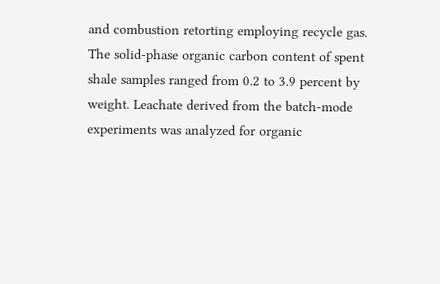and combustion retorting employing recycle gas. The solid-phase organic carbon content of spent shale samples ranged from 0.2 to 3.9 percent by weight. Leachate derived from the batch-mode experiments was analyzed for organic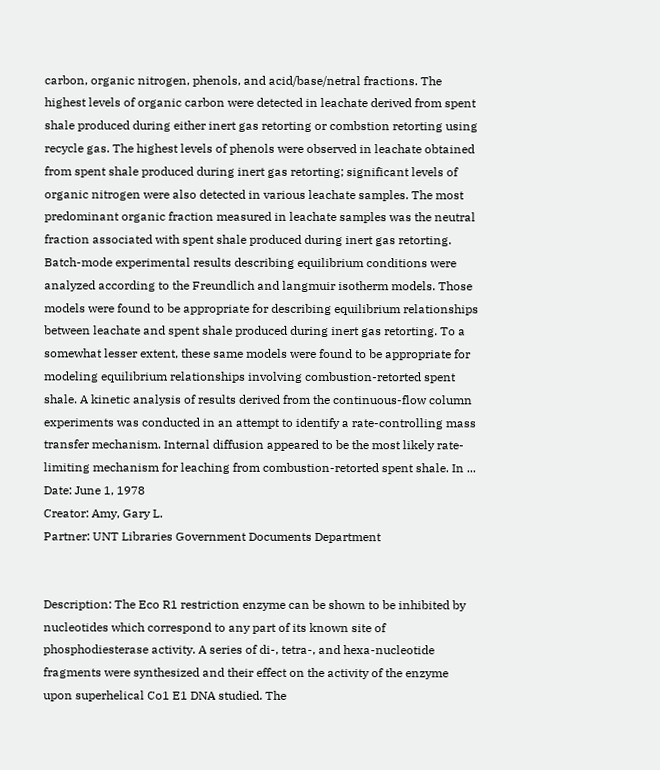carbon, organic nitrogen, phenols, and acid/base/netral fractions. The highest levels of organic carbon were detected in leachate derived from spent shale produced during either inert gas retorting or combstion retorting using recycle gas. The highest levels of phenols were observed in leachate obtained from spent shale produced during inert gas retorting; significant levels of organic nitrogen were also detected in various leachate samples. The most predominant organic fraction measured in leachate samples was the neutral fraction associated with spent shale produced during inert gas retorting. Batch-mode experimental results describing equilibrium conditions were analyzed according to the Freundlich and langmuir isotherm models. Those models were found to be appropriate for describing equilibrium relationships between leachate and spent shale produced during inert gas retorting. To a somewhat lesser extent, these same models were found to be appropriate for modeling equilibrium relationships involving combustion-retorted spent shale. A kinetic analysis of results derived from the continuous-flow column experiments was conducted in an attempt to identify a rate-controlling mass transfer mechanism. Internal diffusion appeared to be the most likely rate-limiting mechanism for leaching from combustion-retorted spent shale. In ...
Date: June 1, 1978
Creator: Amy, Gary L.
Partner: UNT Libraries Government Documents Department


Description: The Eco R1 restriction enzyme can be shown to be inhibited by nucleotides which correspond to any part of its known site of phosphodiesterase activity. A series of di-, tetra-, and hexa-nucleotide fragments were synthesized and their effect on the activity of the enzyme upon superhelical Co1 E1 DNA studied. The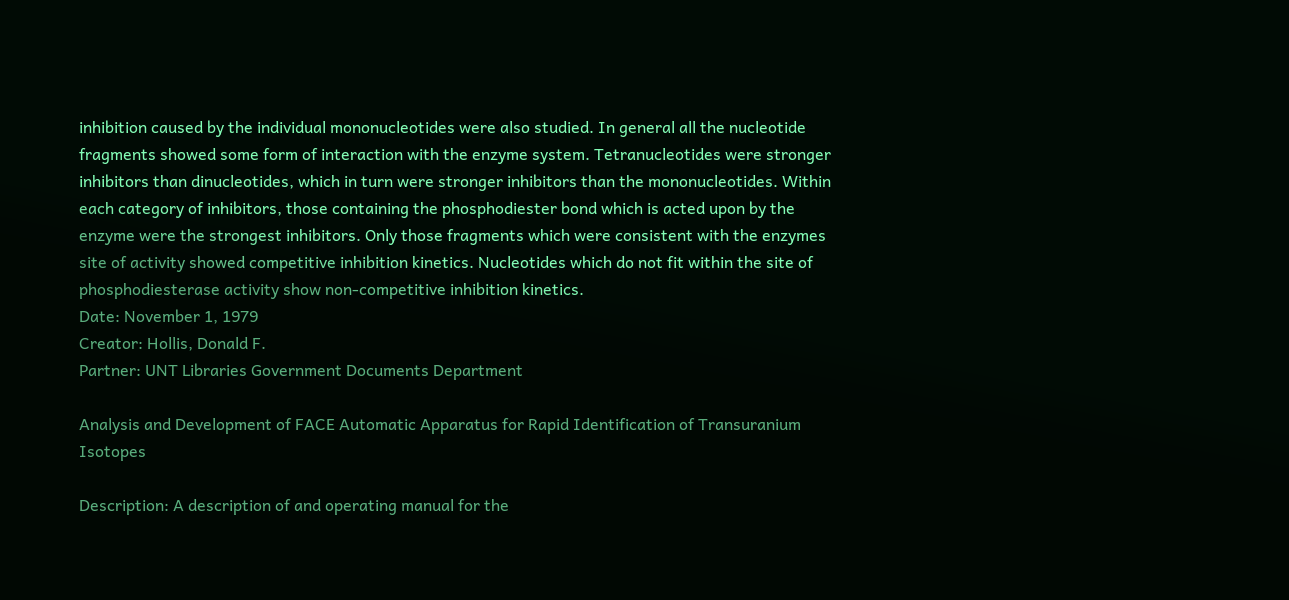inhibition caused by the individual mononucleotides were also studied. In general all the nucleotide fragments showed some form of interaction with the enzyme system. Tetranucleotides were stronger inhibitors than dinucleotides, which in turn were stronger inhibitors than the mononucleotides. Within each category of inhibitors, those containing the phosphodiester bond which is acted upon by the enzyme were the strongest inhibitors. Only those fragments which were consistent with the enzymes site of activity showed competitive inhibition kinetics. Nucleotides which do not fit within the site of phosphodiesterase activity show non-competitive inhibition kinetics.
Date: November 1, 1979
Creator: Hollis, Donald F.
Partner: UNT Libraries Government Documents Department

Analysis and Development of FACE Automatic Apparatus for Rapid Identification of Transuranium Isotopes

Description: A description of and operating manual for the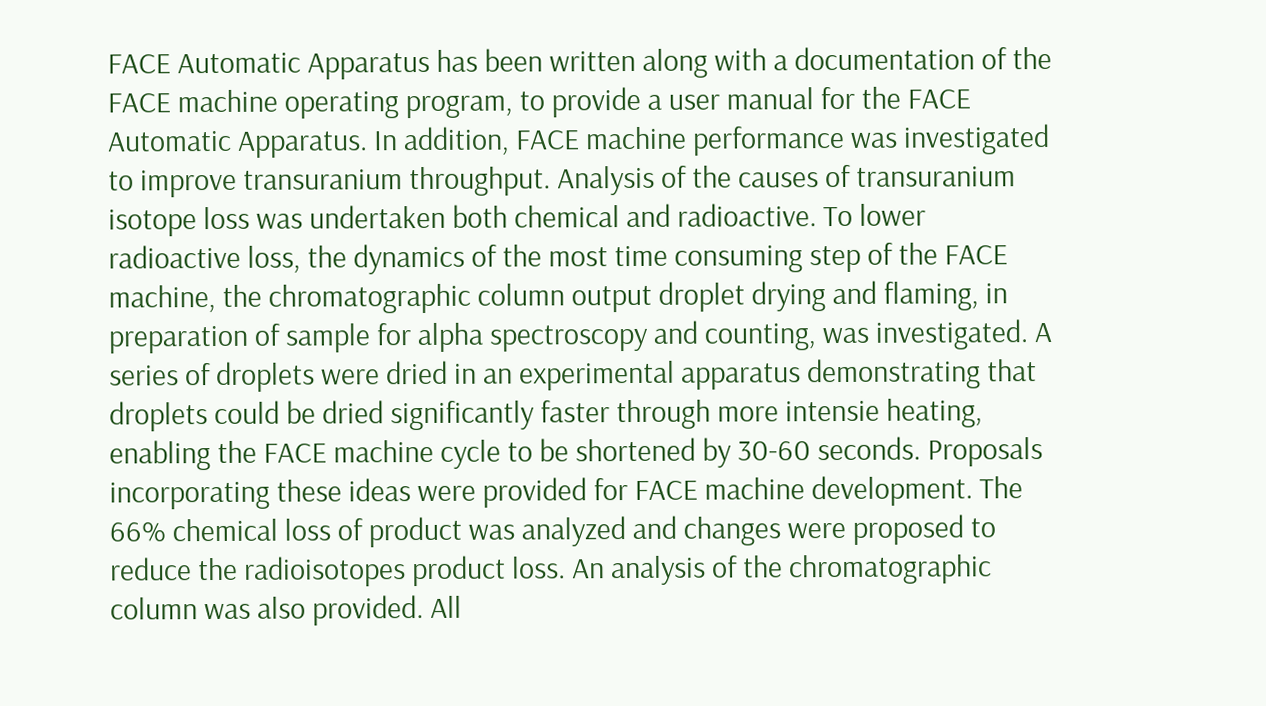FACE Automatic Apparatus has been written along with a documentation of the FACE machine operating program, to provide a user manual for the FACE Automatic Apparatus. In addition, FACE machine performance was investigated to improve transuranium throughput. Analysis of the causes of transuranium isotope loss was undertaken both chemical and radioactive. To lower radioactive loss, the dynamics of the most time consuming step of the FACE machine, the chromatographic column output droplet drying and flaming, in preparation of sample for alpha spectroscopy and counting, was investigated. A series of droplets were dried in an experimental apparatus demonstrating that droplets could be dried significantly faster through more intensie heating, enabling the FACE machine cycle to be shortened by 30-60 seconds. Proposals incorporating these ideas were provided for FACE machine development. The 66% chemical loss of product was analyzed and changes were proposed to reduce the radioisotopes product loss. An analysis of the chromatographic column was also provided. All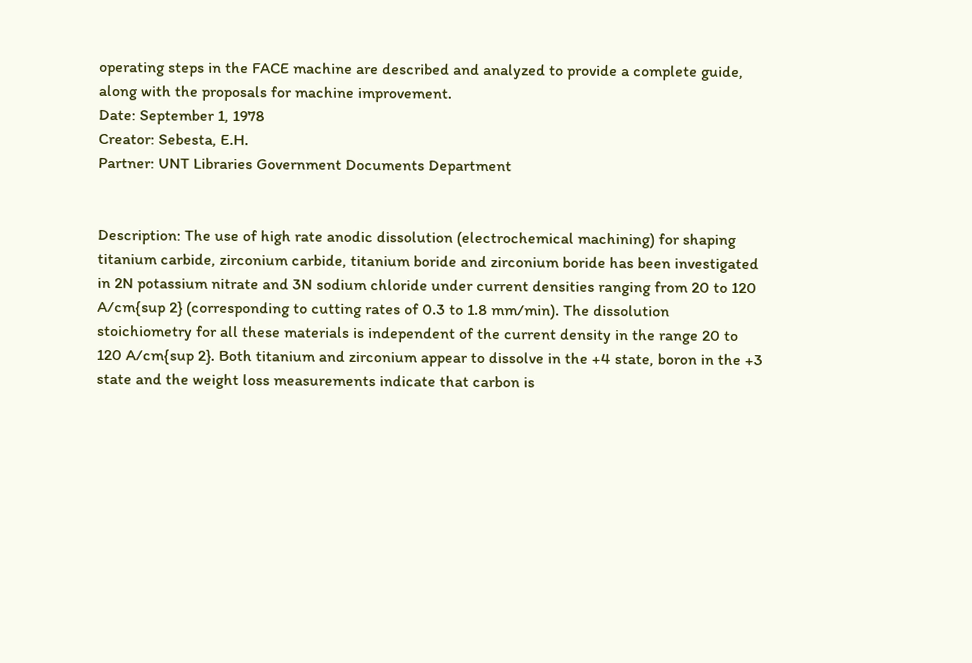operating steps in the FACE machine are described and analyzed to provide a complete guide, along with the proposals for machine improvement.
Date: September 1, 1978
Creator: Sebesta, E.H.
Partner: UNT Libraries Government Documents Department


Description: The use of high rate anodic dissolution (electrochemical machining) for shaping titanium carbide, zirconium carbide, titanium boride and zirconium boride has been investigated in 2N potassium nitrate and 3N sodium chloride under current densities ranging from 20 to 120 A/cm{sup 2} (corresponding to cutting rates of 0.3 to 1.8 mm/min). The dissolution stoichiometry for all these materials is independent of the current density in the range 20 to 120 A/cm{sup 2}. Both titanium and zirconium appear to dissolve in the +4 state, boron in the +3 state and the weight loss measurements indicate that carbon is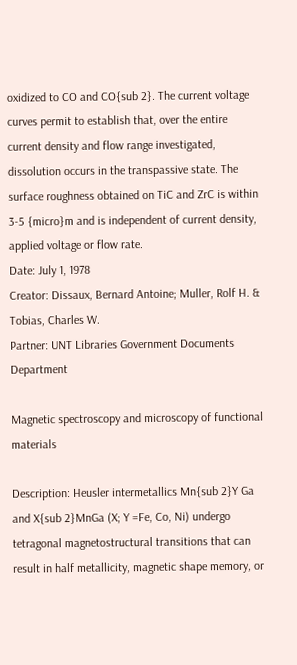oxidized to CO and CO{sub 2}. The current voltage curves permit to establish that, over the entire current density and flow range investigated, dissolution occurs in the transpassive state. The surface roughness obtained on TiC and ZrC is within 3-5 {micro}m and is independent of current density, applied voltage or flow rate.
Date: July 1, 1978
Creator: Dissaux, Bernard Antoine; Muller, Rolf H. & Tobias, Charles W.
Partner: UNT Libraries Government Documents Department

Magnetic spectroscopy and microscopy of functional materials

Description: Heusler intermetallics Mn{sub 2}Y Ga and X{sub 2}MnGa (X; Y =Fe, Co, Ni) undergo tetragonal magnetostructural transitions that can result in half metallicity, magnetic shape memory, or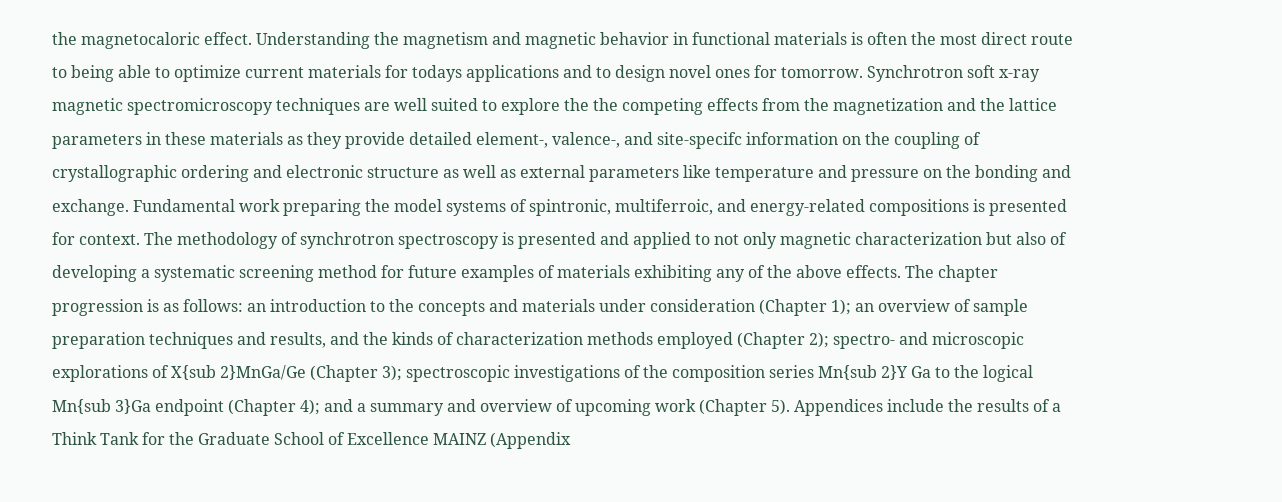the magnetocaloric effect. Understanding the magnetism and magnetic behavior in functional materials is often the most direct route to being able to optimize current materials for todays applications and to design novel ones for tomorrow. Synchrotron soft x-ray magnetic spectromicroscopy techniques are well suited to explore the the competing effects from the magnetization and the lattice parameters in these materials as they provide detailed element-, valence-, and site-specifc information on the coupling of crystallographic ordering and electronic structure as well as external parameters like temperature and pressure on the bonding and exchange. Fundamental work preparing the model systems of spintronic, multiferroic, and energy-related compositions is presented for context. The methodology of synchrotron spectroscopy is presented and applied to not only magnetic characterization but also of developing a systematic screening method for future examples of materials exhibiting any of the above effects. The chapter progression is as follows: an introduction to the concepts and materials under consideration (Chapter 1); an overview of sample preparation techniques and results, and the kinds of characterization methods employed (Chapter 2); spectro- and microscopic explorations of X{sub 2}MnGa/Ge (Chapter 3); spectroscopic investigations of the composition series Mn{sub 2}Y Ga to the logical Mn{sub 3}Ga endpoint (Chapter 4); and a summary and overview of upcoming work (Chapter 5). Appendices include the results of a Think Tank for the Graduate School of Excellence MAINZ (Appendix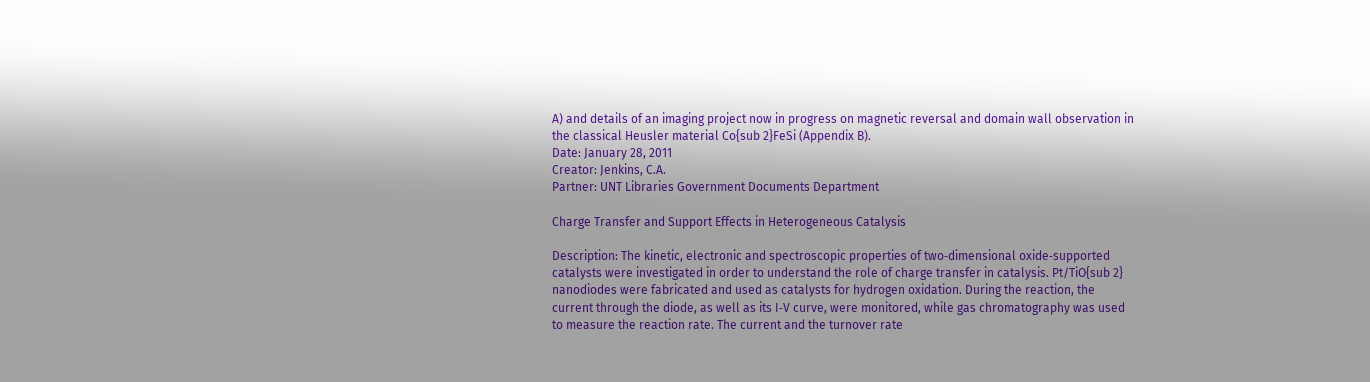A) and details of an imaging project now in progress on magnetic reversal and domain wall observation in the classical Heusler material Co{sub 2}FeSi (Appendix B).
Date: January 28, 2011
Creator: Jenkins, C.A.
Partner: UNT Libraries Government Documents Department

Charge Transfer and Support Effects in Heterogeneous Catalysis

Description: The kinetic, electronic and spectroscopic properties of two‐dimensional oxide‐supported catalysts were investigated in order to understand the role of charge transfer in catalysis. Pt/TiO{sub 2} nanodiodes were fabricated and used as catalysts for hydrogen oxidation. During the reaction, the current through the diode, as well as its I‐V curve, were monitored, while gas chromatography was used to measure the reaction rate. The current and the turnover rate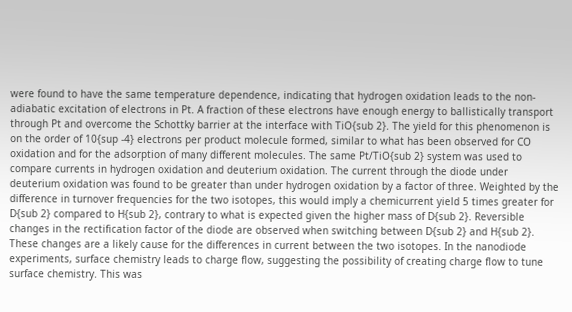were found to have the same temperature dependence, indicating that hydrogen oxidation leads to the non‐adiabatic excitation of electrons in Pt. A fraction of these electrons have enough energy to ballistically transport through Pt and overcome the Schottky barrier at the interface with TiO{sub 2}. The yield for this phenomenon is on the order of 10{sup ‐4} electrons per product molecule formed, similar to what has been observed for CO oxidation and for the adsorption of many different molecules. The same Pt/TiO{sub 2} system was used to compare currents in hydrogen oxidation and deuterium oxidation. The current through the diode under deuterium oxidation was found to be greater than under hydrogen oxidation by a factor of three. Weighted by the difference in turnover frequencies for the two isotopes, this would imply a chemicurrent yield 5 times greater for D{sub 2} compared to H{sub 2}, contrary to what is expected given the higher mass of D{sub 2}. Reversible changes in the rectification factor of the diode are observed when switching between D{sub 2} and H{sub 2}. These changes are a likely cause for the differences in current between the two isotopes. In the nanodiode experiments, surface chemistry leads to charge flow, suggesting the possibility of creating charge flow to tune surface chemistry. This was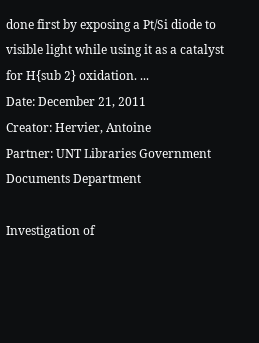done first by exposing a Pt/Si diode to visible light while using it as a catalyst for H{sub 2} oxidation. ...
Date: December 21, 2011
Creator: Hervier, Antoine
Partner: UNT Libraries Government Documents Department

Investigation of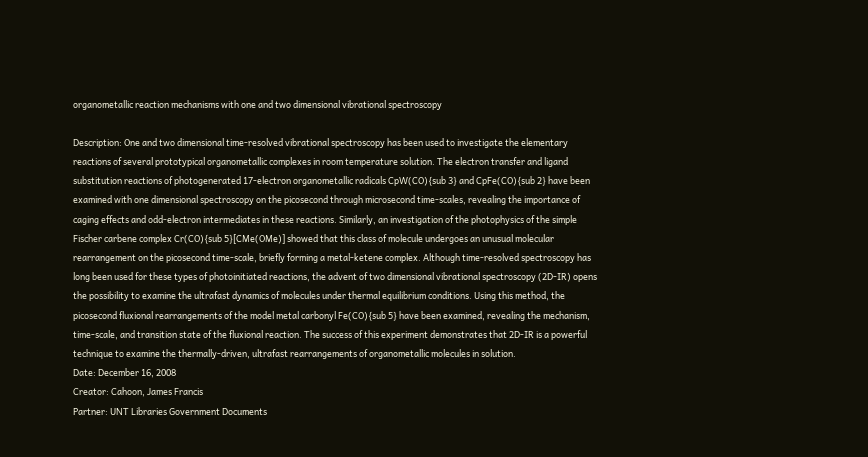organometallic reaction mechanisms with one and two dimensional vibrational spectroscopy

Description: One and two dimensional time-resolved vibrational spectroscopy has been used to investigate the elementary reactions of several prototypical organometallic complexes in room temperature solution. The electron transfer and ligand substitution reactions of photogenerated 17-electron organometallic radicals CpW(CO){sub 3} and CpFe(CO){sub 2} have been examined with one dimensional spectroscopy on the picosecond through microsecond time-scales, revealing the importance of caging effects and odd-electron intermediates in these reactions. Similarly, an investigation of the photophysics of the simple Fischer carbene complex Cr(CO){sub 5}[CMe(OMe)] showed that this class of molecule undergoes an unusual molecular rearrangement on the picosecond time-scale, briefly forming a metal-ketene complex. Although time-resolved spectroscopy has long been used for these types of photoinitiated reactions, the advent of two dimensional vibrational spectroscopy (2D-IR) opens the possibility to examine the ultrafast dynamics of molecules under thermal equilibrium conditions. Using this method, the picosecond fluxional rearrangements of the model metal carbonyl Fe(CO){sub 5} have been examined, revealing the mechanism, time-scale, and transition state of the fluxional reaction. The success of this experiment demonstrates that 2D-IR is a powerful technique to examine the thermally-driven, ultrafast rearrangements of organometallic molecules in solution.
Date: December 16, 2008
Creator: Cahoon, James Francis
Partner: UNT Libraries Government Documents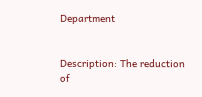Department


Description: The reduction of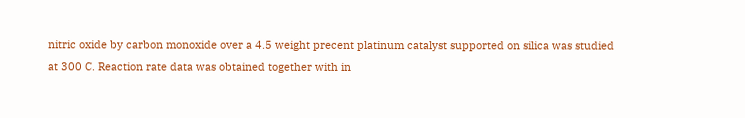nitric oxide by carbon monoxide over a 4.5 weight precent platinum catalyst supported on silica was studied at 300 C. Reaction rate data was obtained together with in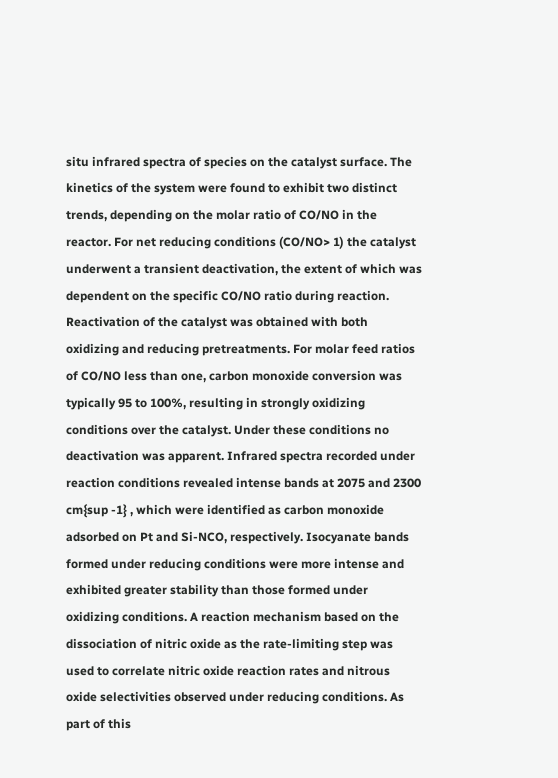situ infrared spectra of species on the catalyst surface. The kinetics of the system were found to exhibit two distinct trends, depending on the molar ratio of CO/NO in the reactor. For net reducing conditions (CO/NO> 1) the catalyst underwent a transient deactivation, the extent of which was dependent on the specific CO/NO ratio during reaction. Reactivation of the catalyst was obtained with both oxidizing and reducing pretreatments. For molar feed ratios of CO/NO less than one, carbon monoxide conversion was typically 95 to 100%, resulting in strongly oxidizing conditions over the catalyst. Under these conditions no deactivation was apparent. Infrared spectra recorded under reaction conditions revealed intense bands at 2075 and 2300 cm{sup -1} , which were identified as carbon monoxide adsorbed on Pt and Si-NCO, respectively. Isocyanate bands formed under reducing conditions were more intense and exhibited greater stability than those formed under oxidizing conditions. A reaction mechanism based on the dissociation of nitric oxide as the rate-limiting step was used to correlate nitric oxide reaction rates and nitrous oxide selectivities observed under reducing conditions. As part of this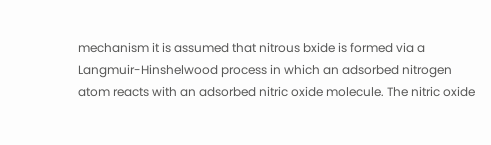mechanism it is assumed that nitrous bxide is formed via a Langmuir-Hinshelwood process in which an adsorbed nitrogen atom reacts with an adsorbed nitric oxide molecule. The nitric oxide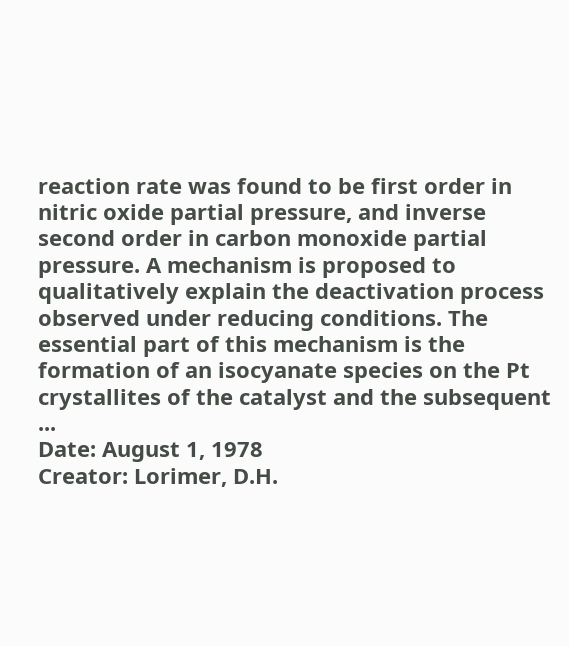reaction rate was found to be first order in nitric oxide partial pressure, and inverse second order in carbon monoxide partial pressure. A mechanism is proposed to qualitatively explain the deactivation process observed under reducing conditions. The essential part of this mechanism is the formation of an isocyanate species on the Pt crystallites of the catalyst and the subsequent ...
Date: August 1, 1978
Creator: Lorimer, D.H.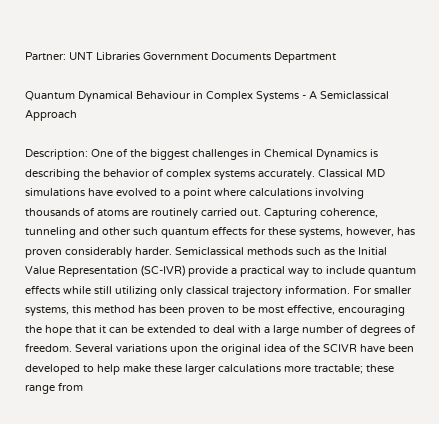Partner: UNT Libraries Government Documents Department

Quantum Dynamical Behaviour in Complex Systems - A Semiclassical Approach

Description: One of the biggest challenges in Chemical Dynamics is describing the behavior of complex systems accurately. Classical MD simulations have evolved to a point where calculations involving thousands of atoms are routinely carried out. Capturing coherence, tunneling and other such quantum effects for these systems, however, has proven considerably harder. Semiclassical methods such as the Initial Value Representation (SC-IVR) provide a practical way to include quantum effects while still utilizing only classical trajectory information. For smaller systems, this method has been proven to be most effective, encouraging the hope that it can be extended to deal with a large number of degrees of freedom. Several variations upon the original idea of the SCIVR have been developed to help make these larger calculations more tractable; these range from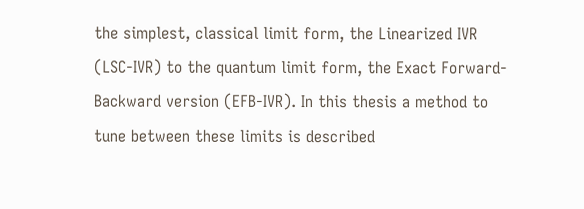the simplest, classical limit form, the Linearized IVR (LSC-IVR) to the quantum limit form, the Exact Forward-Backward version (EFB-IVR). In this thesis a method to tune between these limits is described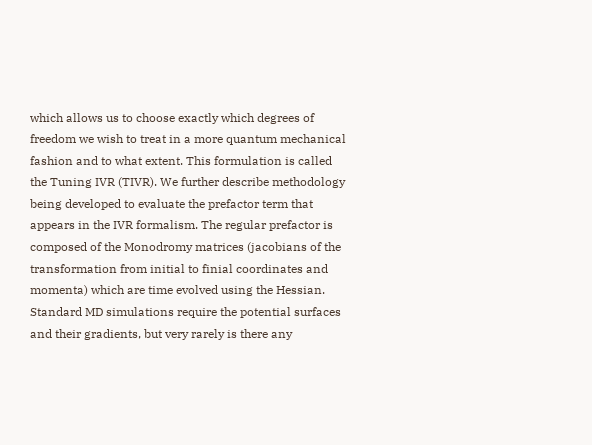which allows us to choose exactly which degrees of freedom we wish to treat in a more quantum mechanical fashion and to what extent. This formulation is called the Tuning IVR (TIVR). We further describe methodology being developed to evaluate the prefactor term that appears in the IVR formalism. The regular prefactor is composed of the Monodromy matrices (jacobians of the transformation from initial to finial coordinates and momenta) which are time evolved using the Hessian. Standard MD simulations require the potential surfaces and their gradients, but very rarely is there any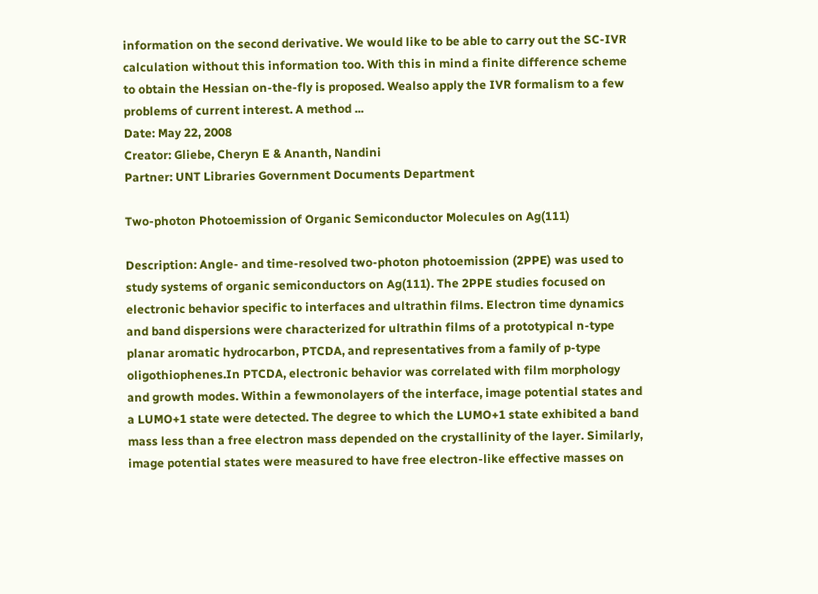information on the second derivative. We would like to be able to carry out the SC-IVR calculation without this information too. With this in mind a finite difference scheme to obtain the Hessian on-the-fly is proposed. Wealso apply the IVR formalism to a few problems of current interest. A method ...
Date: May 22, 2008
Creator: Gliebe, Cheryn E & Ananth, Nandini
Partner: UNT Libraries Government Documents Department

Two-photon Photoemission of Organic Semiconductor Molecules on Ag(111)

Description: Angle- and time-resolved two-photon photoemission (2PPE) was used to study systems of organic semiconductors on Ag(111). The 2PPE studies focused on electronic behavior specific to interfaces and ultrathin films. Electron time dynamics and band dispersions were characterized for ultrathin films of a prototypical n-type planar aromatic hydrocarbon, PTCDA, and representatives from a family of p-type oligothiophenes.In PTCDA, electronic behavior was correlated with film morphology and growth modes. Within a fewmonolayers of the interface, image potential states and a LUMO+1 state were detected. The degree to which the LUMO+1 state exhibited a band mass less than a free electron mass depended on the crystallinity of the layer. Similarly, image potential states were measured to have free electron-like effective masses on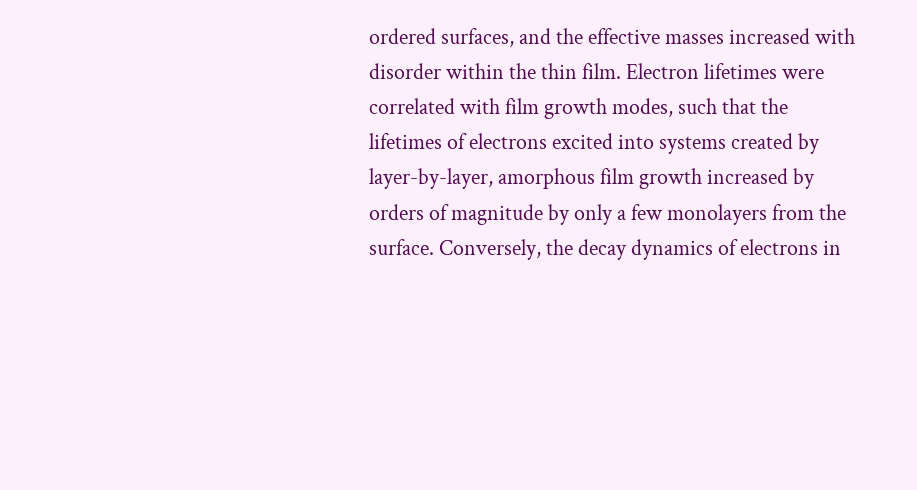ordered surfaces, and the effective masses increased with disorder within the thin film. Electron lifetimes were correlated with film growth modes, such that the lifetimes of electrons excited into systems created by layer-by-layer, amorphous film growth increased by orders of magnitude by only a few monolayers from the surface. Conversely, the decay dynamics of electrons in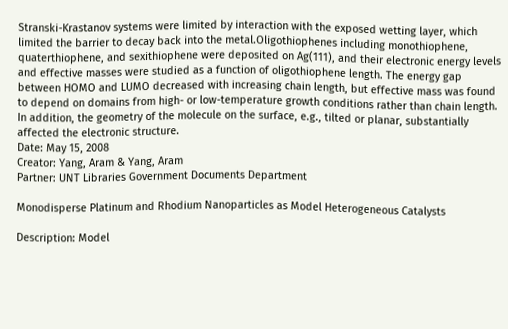Stranski-Krastanov systems were limited by interaction with the exposed wetting layer, which limited the barrier to decay back into the metal.Oligothiophenes including monothiophene, quaterthiophene, and sexithiophene were deposited on Ag(111), and their electronic energy levels and effective masses were studied as a function of oligothiophene length. The energy gap between HOMO and LUMO decreased with increasing chain length, but effective mass was found to depend on domains from high- or low-temperature growth conditions rather than chain length. In addition, the geometry of the molecule on the surface, e.g., tilted or planar, substantially affected the electronic structure.
Date: May 15, 2008
Creator: Yang, Aram & Yang, Aram
Partner: UNT Libraries Government Documents Department

Monodisperse Platinum and Rhodium Nanoparticles as Model Heterogeneous Catalysts

Description: Model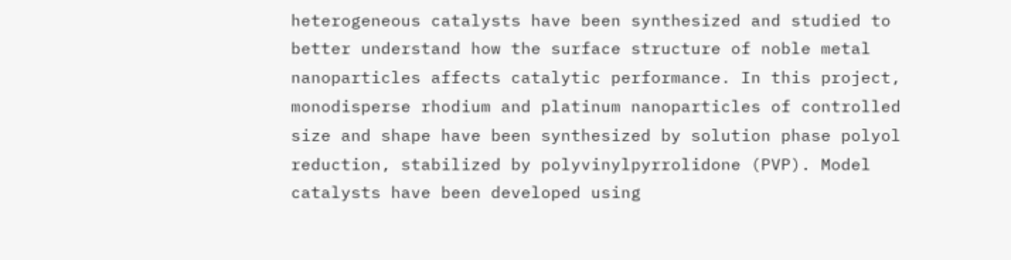heterogeneous catalysts have been synthesized and studied to better understand how the surface structure of noble metal nanoparticles affects catalytic performance. In this project, monodisperse rhodium and platinum nanoparticles of controlled size and shape have been synthesized by solution phase polyol reduction, stabilized by polyvinylpyrrolidone (PVP). Model catalysts have been developed using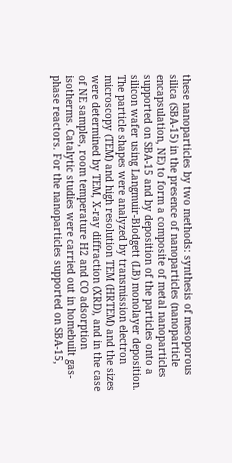these nanoparticles by two methods: synthesis of mesoporous silica (SBA-15) in the presence of nanoparticles (nanoparticle encapsulation, NE) to form a composite of metal nanoparticles supported on SBA-15 and by deposition of the particles onto a silicon wafer using Langmuir-Blodgett (LB) monolayer deposition. The particle shapes were analyzed by transmission electron microscopy (TEM) and high resolution TEM (HRTEM) and the sizes were determined by TEM, X-ray diffraction (XRD), and in the case of NE samples, room temperature H2 and CO adsorption isotherms. Catalytic studies were carried out in homebuilt gas-phase reactors. For the nanoparticles supported on SBA-15,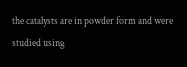the catalysts are in powder form and were studied using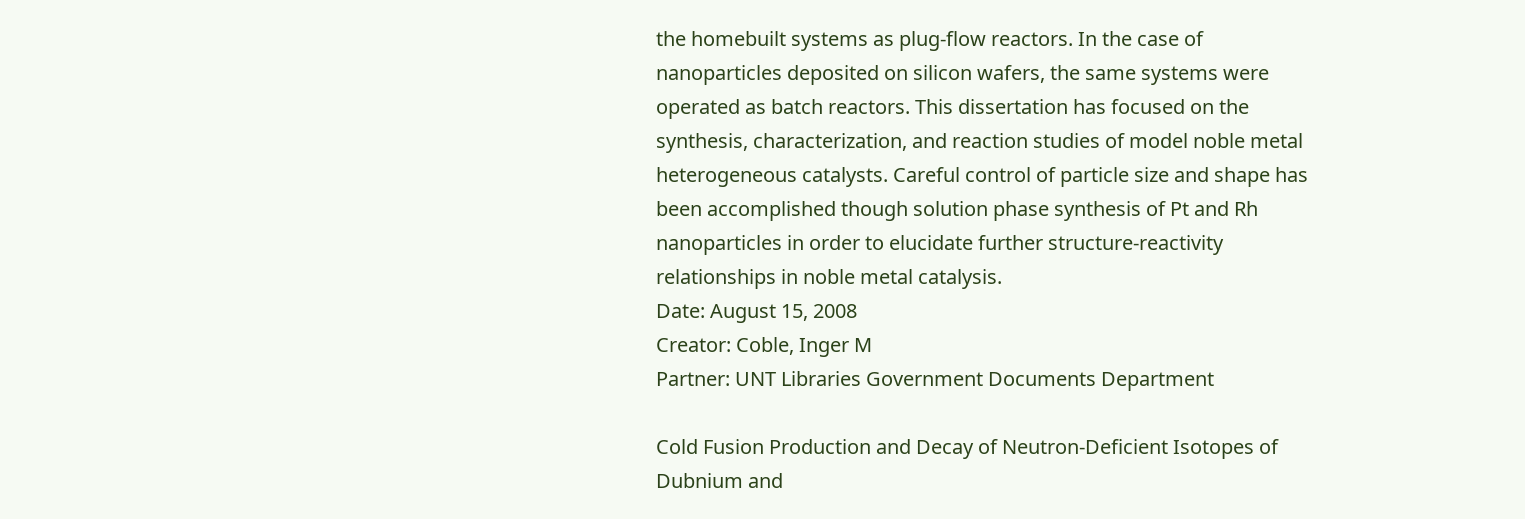the homebuilt systems as plug-flow reactors. In the case of nanoparticles deposited on silicon wafers, the same systems were operated as batch reactors. This dissertation has focused on the synthesis, characterization, and reaction studies of model noble metal heterogeneous catalysts. Careful control of particle size and shape has been accomplished though solution phase synthesis of Pt and Rh nanoparticles in order to elucidate further structure-reactivity relationships in noble metal catalysis.
Date: August 15, 2008
Creator: Coble, Inger M
Partner: UNT Libraries Government Documents Department

Cold Fusion Production and Decay of Neutron-Deficient Isotopes of Dubnium and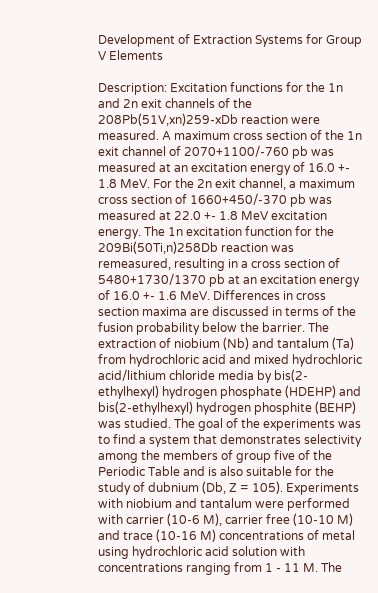Development of Extraction Systems for Group V Elements

Description: Excitation functions for the 1n and 2n exit channels of the 208Pb(51V,xn)259-xDb reaction were measured. A maximum cross section of the 1n exit channel of 2070+1100/-760 pb was measured at an excitation energy of 16.0 +- 1.8 MeV. For the 2n exit channel, a maximum cross section of 1660+450/-370 pb was measured at 22.0 +- 1.8 MeV excitation energy. The 1n excitation function for the 209Bi(50Ti,n)258Db reaction was remeasured, resulting in a cross section of 5480+1730/1370 pb at an excitation energy of 16.0 +- 1.6 MeV. Differences in cross section maxima are discussed in terms of the fusion probability below the barrier. The extraction of niobium (Nb) and tantalum (Ta) from hydrochloric acid and mixed hydrochloric acid/lithium chloride media by bis(2-ethylhexyl) hydrogen phosphate (HDEHP) and bis(2-ethylhexyl) hydrogen phosphite (BEHP) was studied. The goal of the experiments was to find a system that demonstrates selectivity among the members of group five of the Periodic Table and is also suitable for the study of dubnium (Db, Z = 105). Experiments with niobium and tantalum were performed with carrier (10-6 M), carrier free (10-10 M) and trace (10-16 M) concentrations of metal using hydrochloric acid solution with concentrations ranging from 1 - 11 M. The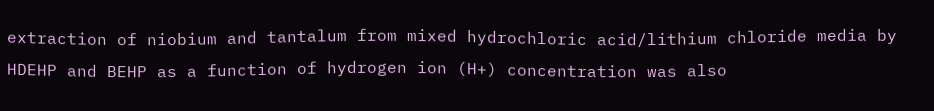extraction of niobium and tantalum from mixed hydrochloric acid/lithium chloride media by HDEHP and BEHP as a function of hydrogen ion (H+) concentration was also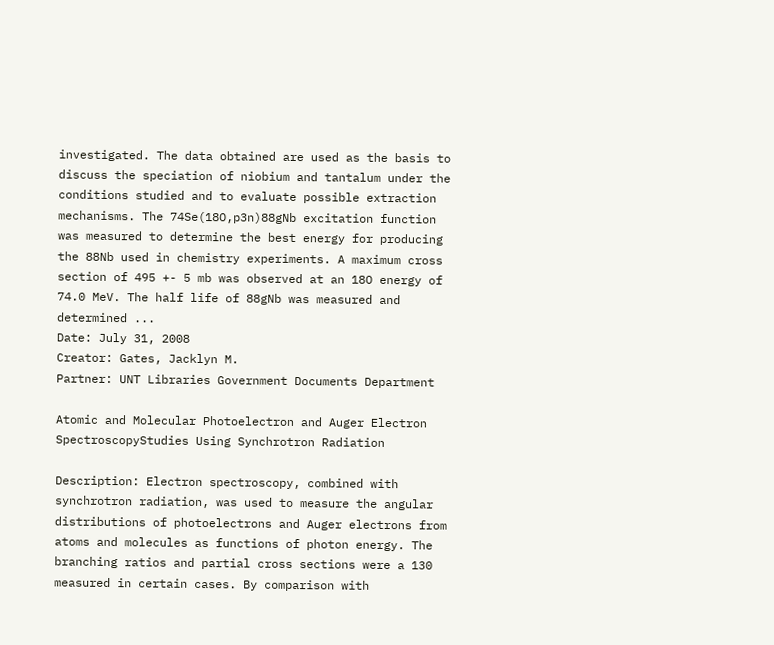investigated. The data obtained are used as the basis to discuss the speciation of niobium and tantalum under the conditions studied and to evaluate possible extraction mechanisms. The 74Se(18O,p3n)88gNb excitation function was measured to determine the best energy for producing the 88Nb used in chemistry experiments. A maximum cross section of 495 +- 5 mb was observed at an 18O energy of 74.0 MeV. The half life of 88gNb was measured and determined ...
Date: July 31, 2008
Creator: Gates, Jacklyn M.
Partner: UNT Libraries Government Documents Department

Atomic and Molecular Photoelectron and Auger Electron SpectroscopyStudies Using Synchrotron Radiation

Description: Electron spectroscopy, combined with synchrotron radiation, was used to measure the angular distributions of photoelectrons and Auger electrons from atoms and molecules as functions of photon energy. The branching ratios and partial cross sections were a 130 measured in certain cases. By comparison with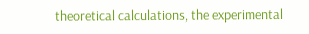theoretical calculations, the experimental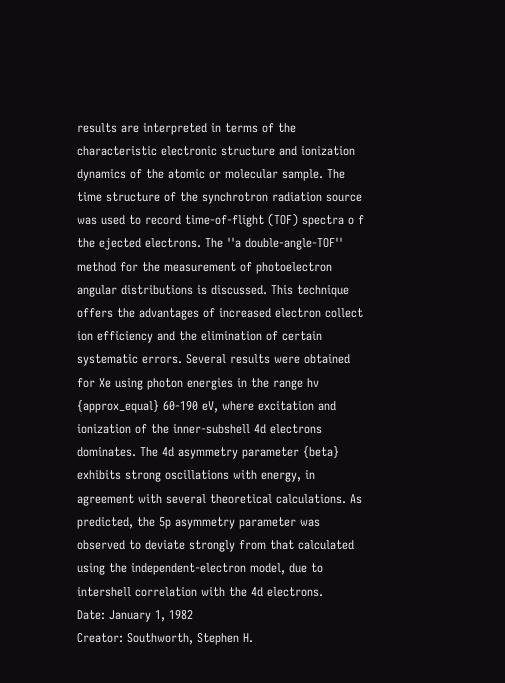results are interpreted in terms of the characteristic electronic structure and ionization dynamics of the atomic or molecular sample. The time structure of the synchrotron radiation source was used to record time-of-flight (TOF) spectra o f the ejected electrons. The ''a double-angle-TOF'' method for the measurement of photoelectron angular distributions is discussed. This technique offers the advantages of increased electron collect ion efficiency and the elimination of certain systematic errors. Several results were obtained for Xe using photon energies in the range hv {approx_equal} 60-190 eV, where excitation and ionization of the inner-subshell 4d electrons dominates. The 4d asymmetry parameter {beta} exhibits strong oscillations with energy, in agreement with several theoretical calculations. As predicted, the 5p asymmetry parameter was observed to deviate strongly from that calculated using the independent-electron model, due to intershell correlation with the 4d electrons.
Date: January 1, 1982
Creator: Southworth, Stephen H.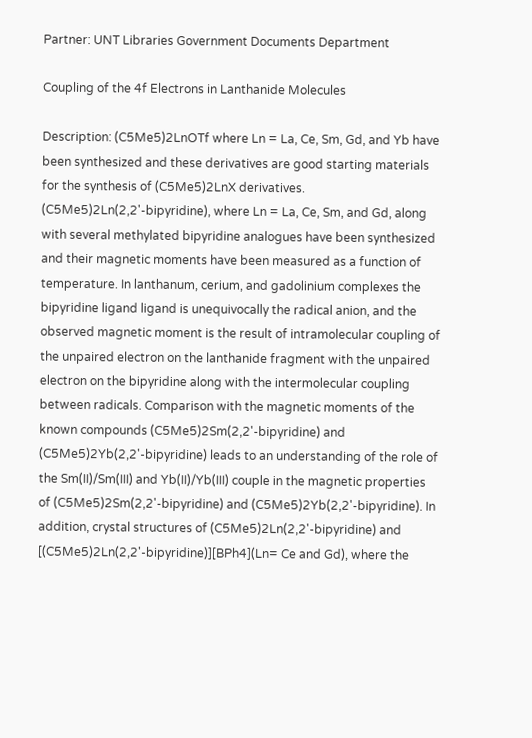Partner: UNT Libraries Government Documents Department

Coupling of the 4f Electrons in Lanthanide Molecules

Description: (C5Me5)2LnOTf where Ln = La, Ce, Sm, Gd, and Yb have been synthesized and these derivatives are good starting materials for the synthesis of (C5Me5)2LnX derivatives. (C5Me5)2Ln(2,2'-bipyridine), where Ln = La, Ce, Sm, and Gd, along with several methylated bipyridine analogues have been synthesized and their magnetic moments have been measured as a function of temperature. In lanthanum, cerium, and gadolinium complexes the bipyridine ligand ligand is unequivocally the radical anion, and the observed magnetic moment is the result of intramolecular coupling of the unpaired electron on the lanthanide fragment with the unpaired electron on the bipyridine along with the intermolecular coupling between radicals. Comparison with the magnetic moments of the known compounds (C5Me5)2Sm(2,2'-bipyridine) and (C5Me5)2Yb(2,2'-bipyridine) leads to an understanding of the role of the Sm(II)/Sm(III) and Yb(II)/Yb(III) couple in the magnetic properties of (C5Me5)2Sm(2,2'-bipyridine) and (C5Me5)2Yb(2,2'-bipyridine). In addition, crystal structures of (C5Me5)2Ln(2,2'-bipyridine) and [(C5Me5)2Ln(2,2'-bipyridine)][BPh4](Ln= Ce and Gd), where the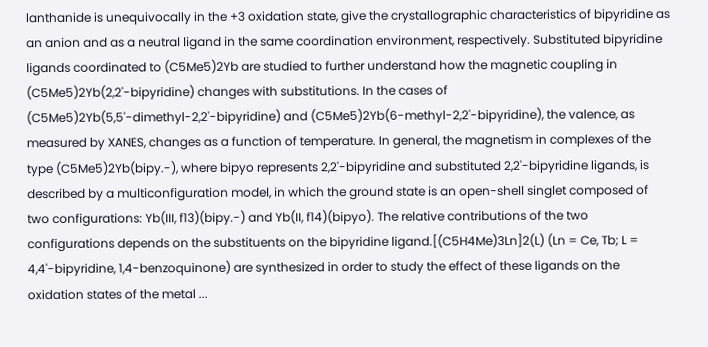lanthanide is unequivocally in the +3 oxidation state, give the crystallographic characteristics of bipyridine as an anion and as a neutral ligand in the same coordination environment, respectively. Substituted bipyridine ligands coordinated to (C5Me5)2Yb are studied to further understand how the magnetic coupling in (C5Me5)2Yb(2,2'-bipyridine) changes with substitutions. In the cases of (C5Me5)2Yb(5,5'-dimethyl-2,2'-bipyridine) and (C5Me5)2Yb(6-methyl-2,2'-bipyridine), the valence, as measured by XANES, changes as a function of temperature. In general, the magnetism in complexes of the type (C5Me5)2Yb(bipy.-), where bipyo represents 2,2'-bipyridine and substituted 2,2'-bipyridine ligands, is described by a multiconfiguration model, in which the ground state is an open-shell singlet composed of two configurations: Yb(III, f13)(bipy.-) and Yb(II, f14)(bipyo). The relative contributions of the two configurations depends on the substituents on the bipyridine ligand.[(C5H4Me)3Ln]2(L) (Ln = Ce, Tb; L = 4,4'-bipyridine, 1,4-benzoquinone) are synthesized in order to study the effect of these ligands on the oxidation states of the metal ...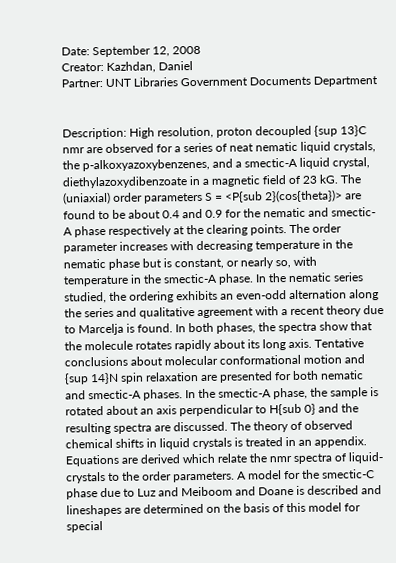Date: September 12, 2008
Creator: Kazhdan, Daniel
Partner: UNT Libraries Government Documents Department


Description: High resolution, proton decoupled {sup 13}C nmr are observed for a series of neat nematic liquid crystals, the p-alkoxyazoxybenzenes, and a smectic-A liquid crystal, diethylazoxydibenzoate in a magnetic field of 23 kG. The (uniaxial) order parameters S = <P{sub 2}(cos{theta})> are found to be about 0.4 and 0.9 for the nematic and smectic-A phase respectively at the clearing points. The order parameter increases with decreasing temperature in the nematic phase but is constant, or nearly so, with temperature in the smectic-A phase. In the nematic series studied, the ordering exhibits an even-odd alternation along the series and qualitative agreement with a recent theory due to Marcelja is found. In both phases, the spectra show that the molecule rotates rapidly about its long axis. Tentative conclusions about molecular conformational motion and {sup 14}N spin relaxation are presented for both nematic and smectic-A phases. In the smectic-A phase, the sample is rotated about an axis perpendicular to H{sub 0} and the resulting spectra are discussed. The theory of observed chemical shifts in liquid crystals is treated in an appendix. Equations are derived which relate the nmr spectra of liquid-crystals to the order parameters. A model for the smectic-C phase due to Luz and Meiboom and Doane is described and lineshapes are determined on the basis of this model for special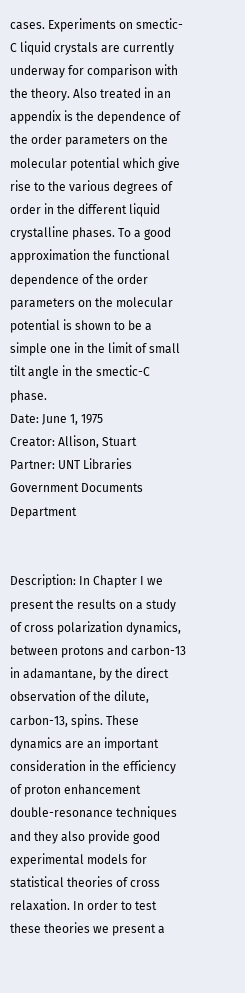cases. Experiments on smectic-C liquid crystals are currently underway for comparison with the theory. Also treated in an appendix is the dependence of the order parameters on the molecular potential which give rise to the various degrees of order in the different liquid crystalline phases. To a good approximation the functional dependence of the order parameters on the molecular potential is shown to be a simple one in the limit of small tilt angle in the smectic-C phase.
Date: June 1, 1975
Creator: Allison, Stuart
Partner: UNT Libraries Government Documents Department


Description: In Chapter I we present the results on a study of cross polarization dynamics, between protons and carbon-13 in adamantane, by the direct observation of the dilute, carbon-13, spins. These dynamics are an important consideration in the efficiency of proton enhancement double-resonance techniques and they also provide good experimental models for statistical theories of cross relaxation. In order to test these theories we present a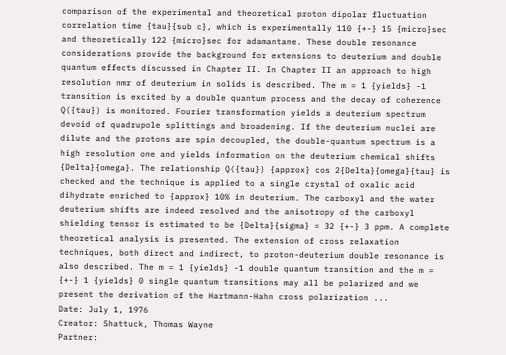comparison of the experimental and theoretical proton dipolar fluctuation correlation time {tau}{sub c}, which is experimentally 110 {+-} 15 {micro}sec and theoretically 122 {micro}sec for adamantane. These double resonance considerations provide the background for extensions to deuterium and double quantum effects discussed in Chapter II. In Chapter II an approach to high resolution nmr of deuterium in solids is described. The m = 1 {yields} -1 transition is excited by a double quantum process and the decay of coherence Q({tau}) is monitored. Fourier transformation yields a deuterium spectrum devoid of quadrupole splittings and broadening. If the deuterium nuclei are dilute and the protons are spin decoupled, the double-quantum spectrum is a high resolution one and yields information on the deuterium chemical shifts {Delta}{omega}. The relationship Q({tau}) {approx} cos 2{Delta}{omega}{tau} is checked and the technique is applied to a single crystal of oxalic acid dihydrate enriched to {approx} 10% in deuterium. The carboxyl and the water deuterium shifts are indeed resolved and the anisotropy of the carboxyl shielding tensor is estimated to be {Delta}{sigma} = 32 {+-} 3 ppm. A complete theoretical analysis is presented. The extension of cross relaxation techniques, both direct and indirect, to proton-deuterium double resonance is also described. The m = 1 {yields} -1 double quantum transition and the m = {+-} 1 {yields} 0 single quantum transitions may all be polarized and we present the derivation of the Hartmann-Hahn cross polarization ...
Date: July 1, 1976
Creator: Shattuck, Thomas Wayne
Partner: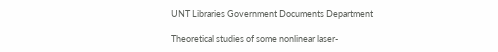UNT Libraries Government Documents Department

Theoretical studies of some nonlinear laser-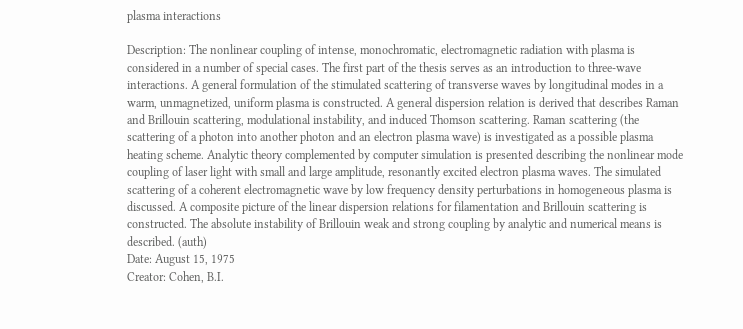plasma interactions

Description: The nonlinear coupling of intense, monochromatic, electromagnetic radiation with plasma is considered in a number of special cases. The first part of the thesis serves as an introduction to three-wave interactions. A general formulation of the stimulated scattering of transverse waves by longitudinal modes in a warm, unmagnetized, uniform plasma is constructed. A general dispersion relation is derived that describes Raman and Brillouin scattering, modulational instability, and induced Thomson scattering. Raman scattering (the scattering of a photon into another photon and an electron plasma wave) is investigated as a possible plasma heating scheme. Analytic theory complemented by computer simulation is presented describing the nonlinear mode coupling of laser light with small and large amplitude, resonantly excited electron plasma waves. The simulated scattering of a coherent electromagnetic wave by low frequency density perturbations in homogeneous plasma is discussed. A composite picture of the linear dispersion relations for filamentation and Brillouin scattering is constructed. The absolute instability of Brillouin weak and strong coupling by analytic and numerical means is described. (auth)
Date: August 15, 1975
Creator: Cohen, B.I.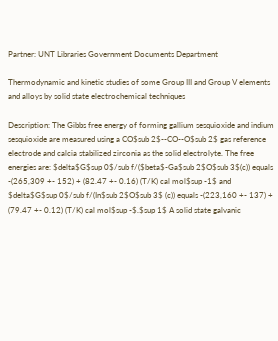Partner: UNT Libraries Government Documents Department

Thermodynamic and kinetic studies of some Group III and Group V elements and alloys by solid state electrochemical techniques

Description: The Gibbs free energy of forming gallium sesquioxide and indium sesquioxide are measured using a CO$sub 2$--CO--O$sub 2$ gas reference electrode and calcia stabilized zirconia as the solid electrolyte. The free energies are: $delta$G$sup 0$/sub f/($beta$-Ga$sub 2$O$sub 3$(c)) equals -(265,309 +- 152) + (82.47 +- 0.16) (T/K) cal mol$sup -1$ and $delta$G$sup 0$/sub f/(In$sub 2$O$sub 3$ (c)) equals -(223,160 +- 137) + (79.47 +- 0.12) (T/K) cal mol$sup -$.$sup 1$ A solid state galvanic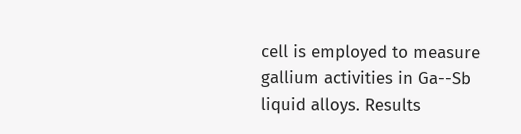cell is employed to measure gallium activities in Ga--Sb liquid alloys. Results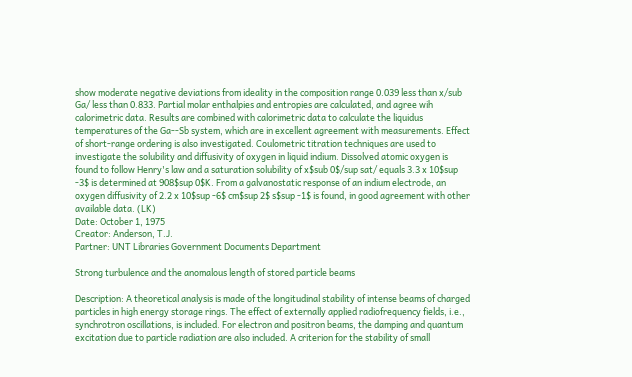show moderate negative deviations from ideality in the composition range 0.039 less than x/sub Ga/ less than 0.833. Partial molar enthalpies and entropies are calculated, and agree wih calorimetric data. Results are combined with calorimetric data to calculate the liquidus temperatures of the Ga--Sb system, which are in excellent agreement with measurements. Effect of short-range ordering is also investigated. Coulometric titration techniques are used to investigate the solubility and diffusivity of oxygen in liquid indium. Dissolved atomic oxygen is found to follow Henry's law and a saturation solubility of x$sub 0$/sup sat/ equals 3.3 x 10$sup -3$ is determined at 908$sup 0$K. From a galvanostatic response of an indium electrode, an oxygen diffusivity of 2.2 x 10$sup -6$ cm$sup 2$ s$sup -1$ is found, in good agreement with other available data. (LK)
Date: October 1, 1975
Creator: Anderson, T.J.
Partner: UNT Libraries Government Documents Department

Strong turbulence and the anomalous length of stored particle beams

Description: A theoretical analysis is made of the longitudinal stability of intense beams of charged particles in high energy storage rings. The effect of externally applied radiofrequency fields, i.e., synchrotron oscillations, is included. For electron and positron beams, the damping and quantum excitation due to particle radiation are also included. A criterion for the stability of small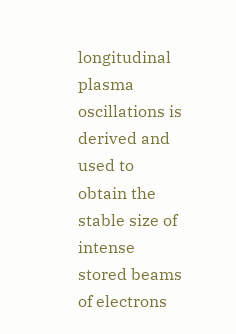longitudinal plasma oscillations is derived and used to obtain the stable size of intense stored beams of electrons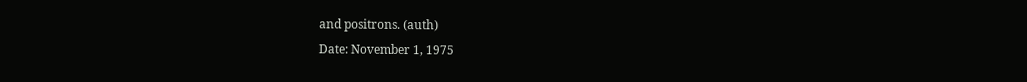and positrons. (auth)
Date: November 1, 1975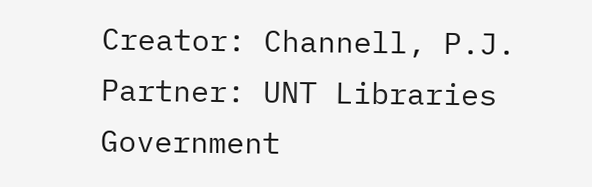Creator: Channell, P.J.
Partner: UNT Libraries Government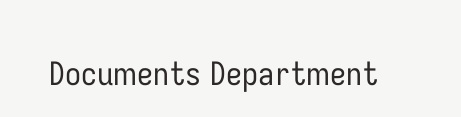Documents Department